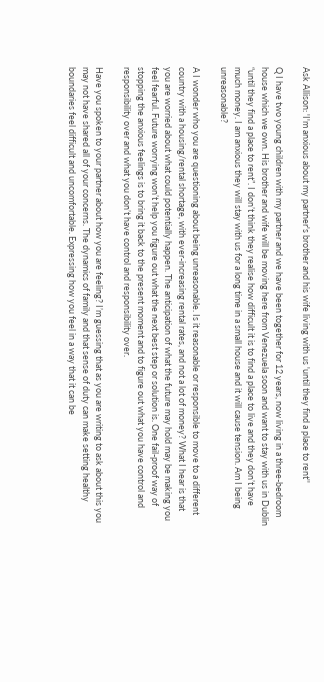Ask Allison: 'I'm anxious about my partner's brother and his wife living with us 'until they find a place to rent''

Q I have two young children with my partner and we have been together for 12 years, now living in a three-bedroom house which we own. His brother and wife will be moving here from Venezuela soon and want to stay with us in Dublin “until they find a place to rent”. I don’t think they realise how difficult it is to find a place to live and they don’t have much money. I am anxious they will stay with us for a long time in a small house and it will cause tension. Am I being unreasonable?

A I wonder who you are questioning about being unreasonable. Is it reasonable or responsible to move to a different country with a housing/rental shortage, with ever-increasing rental rates, and not a lot of money? What I hear is that you are worried about what could potentially happen. The anticipation of what the future may hold may be making you feel fearful. Future worrying won’t help you figure out what the next best step or solution is. One fail-proof way of stopping the anxious feelings is to bring it back to the present moment and to figure out what you have control and responsibility over and what you don’t have control and responsibility over.

Have you spoken to your partner about how you are feeling? I’m guessing that as you are writing to ask about this you may not have shared all of your concerns. The dynamics of family and that sense of duty can make setting healthy boundaries feel difficult and uncomfortable. Expressing how you feel in a way that it can be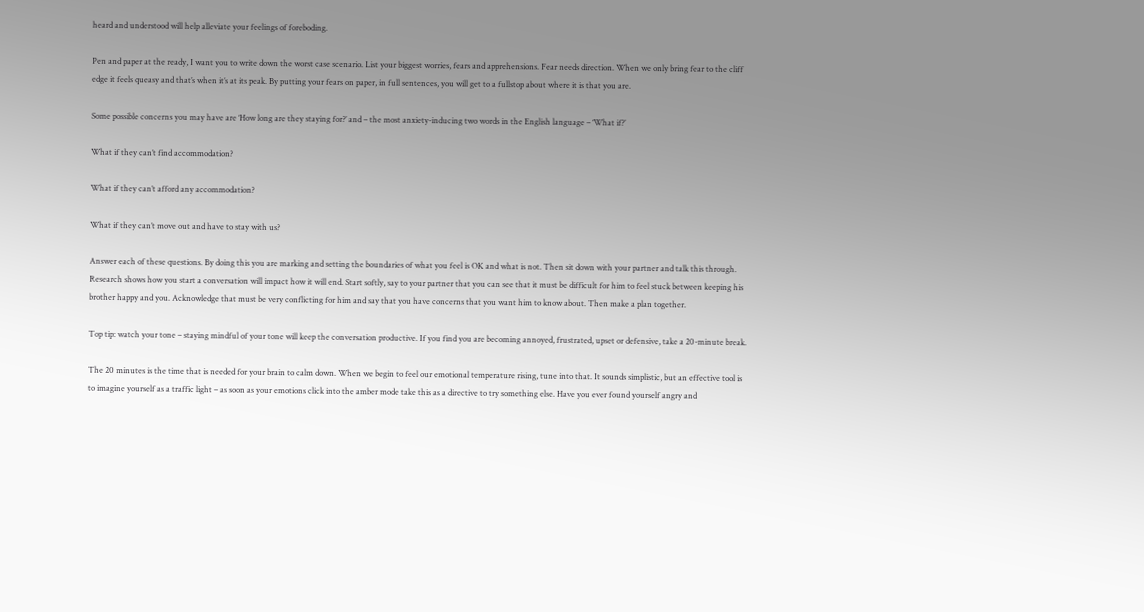heard and understood will help alleviate your feelings of foreboding.

Pen and paper at the ready, I want you to write down the worst case scenario. List your biggest worries, fears and apprehensions. Fear needs direction. When we only bring fear to the cliff edge it feels queasy and that’s when it’s at its peak. By putting your fears on paper, in full sentences, you will get to a fullstop about where it is that you are.

Some possible concerns you may have are ‘How long are they staying for?’ and – the most anxiety-inducing two words in the English language – ‘What if?’

What if they can’t find accommodation?

What if they can’t afford any accommodation?

What if they can’t move out and have to stay with us?

Answer each of these questions. By doing this you are marking and setting the boundaries of what you feel is OK and what is not. Then sit down with your partner and talk this through. Research shows how you start a conversation will impact how it will end. Start softly, say to your partner that you can see that it must be difficult for him to feel stuck between keeping his brother happy and you. Acknowledge that must be very conflicting for him and say that you have concerns that you want him to know about. Then make a plan together.

Top tip: watch your tone – staying mindful of your tone will keep the conversation productive. If you find you are becoming annoyed, frustrated, upset or defensive, take a 20-minute break.

The 20 minutes is the time that is needed for your brain to calm down. When we begin to feel our emotional temperature rising, tune into that. It sounds simplistic, but an effective tool is to imagine yourself as a traffic light – as soon as your emotions click into the amber mode take this as a directive to try something else. Have you ever found yourself angry and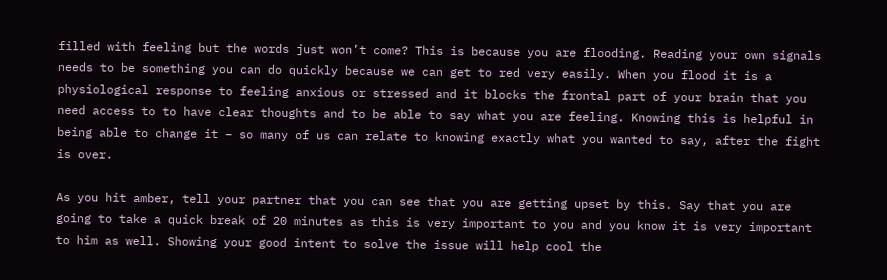filled with feeling but the words just won’t come? This is because you are flooding. Reading your own signals needs to be something you can do quickly because we can get to red very easily. When you flood it is a physiological response to feeling anxious or stressed and it blocks the frontal part of your brain that you need access to to have clear thoughts and to be able to say what you are feeling. Knowing this is helpful in being able to change it – so many of us can relate to knowing exactly what you wanted to say, after the fight is over.

As you hit amber, tell your partner that you can see that you are getting upset by this. Say that you are going to take a quick break of 20 minutes as this is very important to you and you know it is very important to him as well. Showing your good intent to solve the issue will help cool the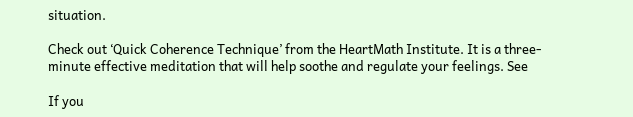situation.

Check out ‘Quick Coherence Technique’ from the HeartMath Institute. It is a three-minute effective meditation that will help soothe and regulate your feelings. See

If you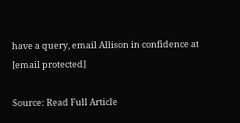have a query, email Allison in confidence at [email protected]

Source: Read Full Article